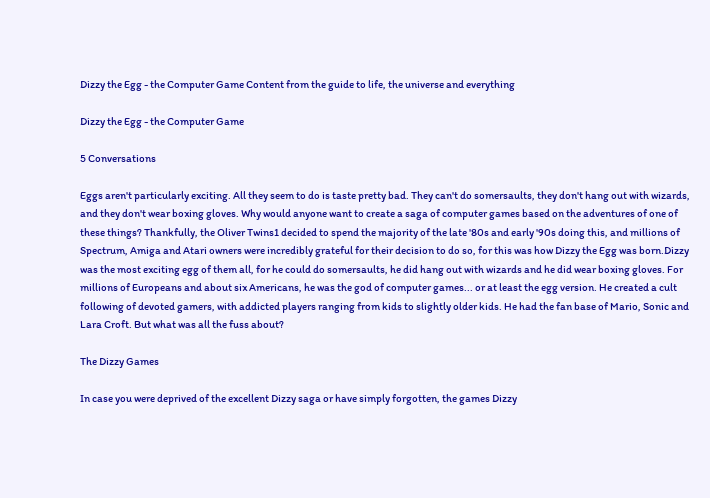Dizzy the Egg - the Computer Game Content from the guide to life, the universe and everything

Dizzy the Egg - the Computer Game

5 Conversations

Eggs aren't particularly exciting. All they seem to do is taste pretty bad. They can't do somersaults, they don't hang out with wizards, and they don't wear boxing gloves. Why would anyone want to create a saga of computer games based on the adventures of one of these things? Thankfully, the Oliver Twins1 decided to spend the majority of the late '80s and early '90s doing this, and millions of Spectrum, Amiga and Atari owners were incredibly grateful for their decision to do so, for this was how Dizzy the Egg was born.Dizzy was the most exciting egg of them all, for he could do somersaults, he did hang out with wizards and he did wear boxing gloves. For millions of Europeans and about six Americans, he was the god of computer games... or at least the egg version. He created a cult following of devoted gamers, with addicted players ranging from kids to slightly older kids. He had the fan base of Mario, Sonic and Lara Croft. But what was all the fuss about?

The Dizzy Games

In case you were deprived of the excellent Dizzy saga or have simply forgotten, the games Dizzy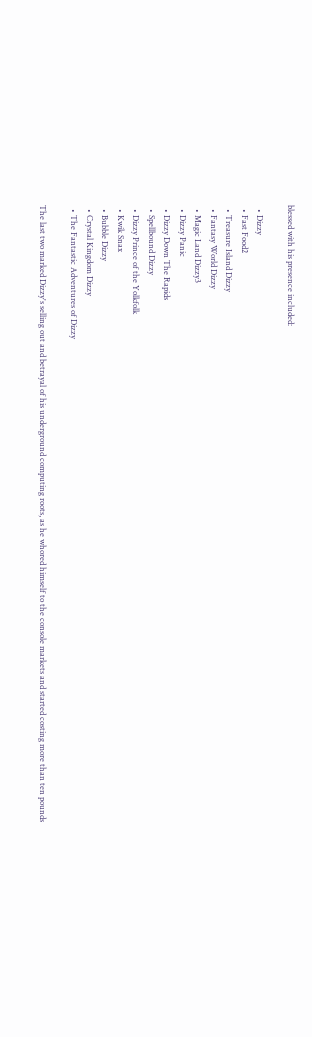blessed with his presence included:

  • Dizzy
  • Fast Food2
  • Treasure Island Dizzy
  • Fantasy World Dizzy
  • Magic Land Dizzy3
  • Dizzy Panic
  • Dizzy Down The Rapids
  • Spellbound Dizzy
  • Dizzy Prince of the Yolkfolk
  • Kwik Snax
  • Bubble Dizzy
  • Crystal Kingdom Dizzy
  • The Fantastic Adventures of Dizzy

The last two marked Dizzy's selling out and betrayal of his underground computing roots, as he whored himself to the console markets and started costing more than ten pounds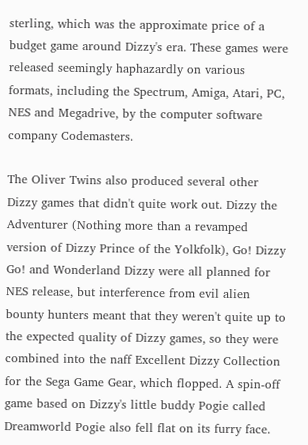sterling, which was the approximate price of a budget game around Dizzy's era. These games were released seemingly haphazardly on various formats, including the Spectrum, Amiga, Atari, PC, NES and Megadrive, by the computer software company Codemasters.

The Oliver Twins also produced several other Dizzy games that didn't quite work out. Dizzy the Adventurer (Nothing more than a revamped version of Dizzy Prince of the Yolkfolk), Go! Dizzy Go! and Wonderland Dizzy were all planned for NES release, but interference from evil alien bounty hunters meant that they weren't quite up to the expected quality of Dizzy games, so they were combined into the naff Excellent Dizzy Collection for the Sega Game Gear, which flopped. A spin-off game based on Dizzy's little buddy Pogie called Dreamworld Pogie also fell flat on its furry face.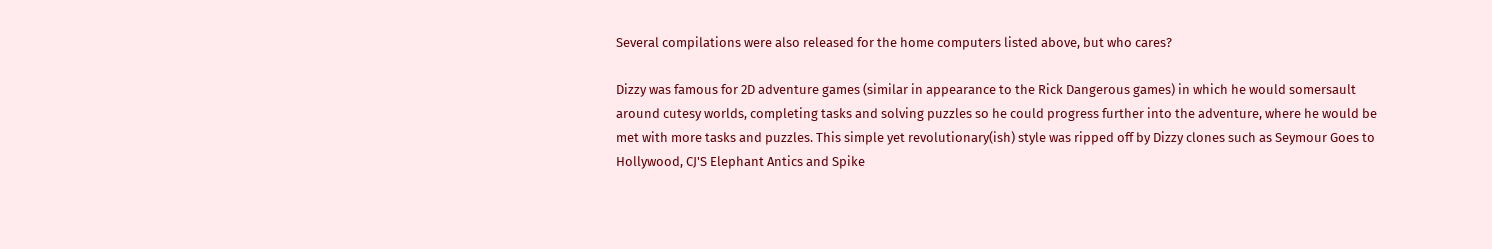Several compilations were also released for the home computers listed above, but who cares?

Dizzy was famous for 2D adventure games (similar in appearance to the Rick Dangerous games) in which he would somersault around cutesy worlds, completing tasks and solving puzzles so he could progress further into the adventure, where he would be met with more tasks and puzzles. This simple yet revolutionary(ish) style was ripped off by Dizzy clones such as Seymour Goes to Hollywood, CJ'S Elephant Antics and Spike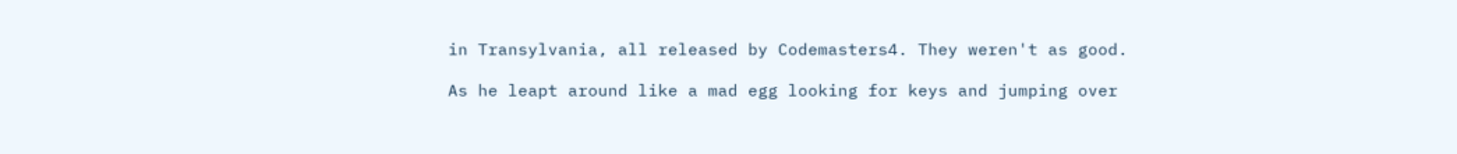in Transylvania, all released by Codemasters4. They weren't as good.

As he leapt around like a mad egg looking for keys and jumping over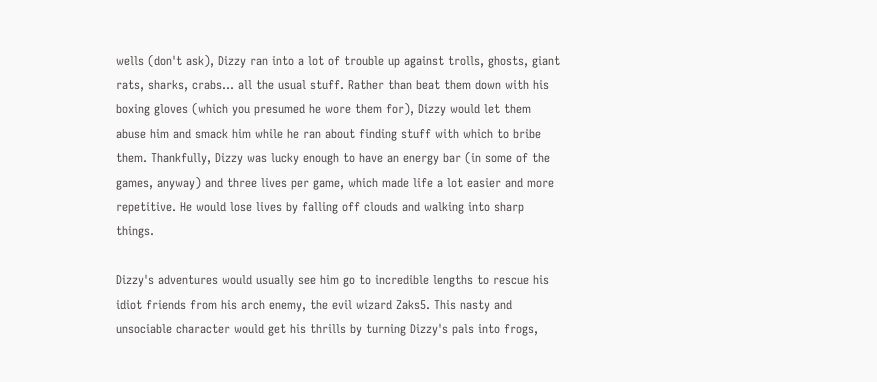wells (don't ask), Dizzy ran into a lot of trouble up against trolls, ghosts, giant rats, sharks, crabs... all the usual stuff. Rather than beat them down with his boxing gloves (which you presumed he wore them for), Dizzy would let them abuse him and smack him while he ran about finding stuff with which to bribe them. Thankfully, Dizzy was lucky enough to have an energy bar (in some of the games, anyway) and three lives per game, which made life a lot easier and more repetitive. He would lose lives by falling off clouds and walking into sharp things.

Dizzy's adventures would usually see him go to incredible lengths to rescue his idiot friends from his arch enemy, the evil wizard Zaks5. This nasty and unsociable character would get his thrills by turning Dizzy's pals into frogs,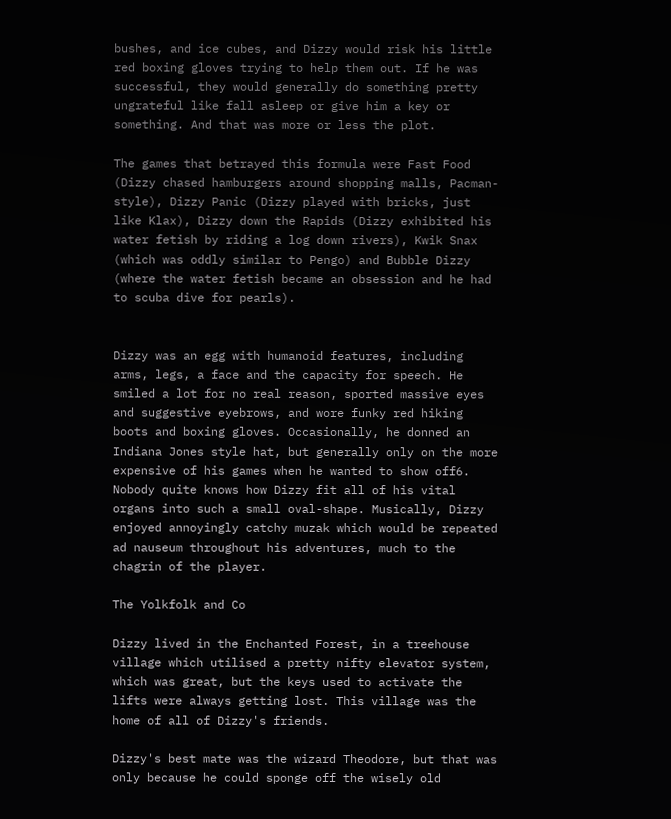bushes, and ice cubes, and Dizzy would risk his little red boxing gloves trying to help them out. If he was successful, they would generally do something pretty ungrateful like fall asleep or give him a key or something. And that was more or less the plot.

The games that betrayed this formula were Fast Food (Dizzy chased hamburgers around shopping malls, Pacman-style), Dizzy Panic (Dizzy played with bricks, just like Klax), Dizzy down the Rapids (Dizzy exhibited his water fetish by riding a log down rivers), Kwik Snax (which was oddly similar to Pengo) and Bubble Dizzy (where the water fetish became an obsession and he had to scuba dive for pearls).


Dizzy was an egg with humanoid features, including arms, legs, a face and the capacity for speech. He smiled a lot for no real reason, sported massive eyes and suggestive eyebrows, and wore funky red hiking boots and boxing gloves. Occasionally, he donned an Indiana Jones style hat, but generally only on the more expensive of his games when he wanted to show off6. Nobody quite knows how Dizzy fit all of his vital organs into such a small oval-shape. Musically, Dizzy enjoyed annoyingly catchy muzak which would be repeated ad nauseum throughout his adventures, much to the chagrin of the player.

The Yolkfolk and Co

Dizzy lived in the Enchanted Forest, in a treehouse village which utilised a pretty nifty elevator system, which was great, but the keys used to activate the lifts were always getting lost. This village was the home of all of Dizzy's friends.

Dizzy's best mate was the wizard Theodore, but that was only because he could sponge off the wisely old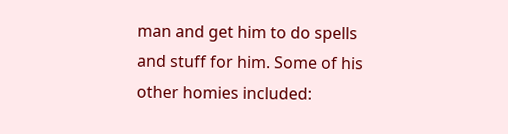man and get him to do spells and stuff for him. Some of his other homies included: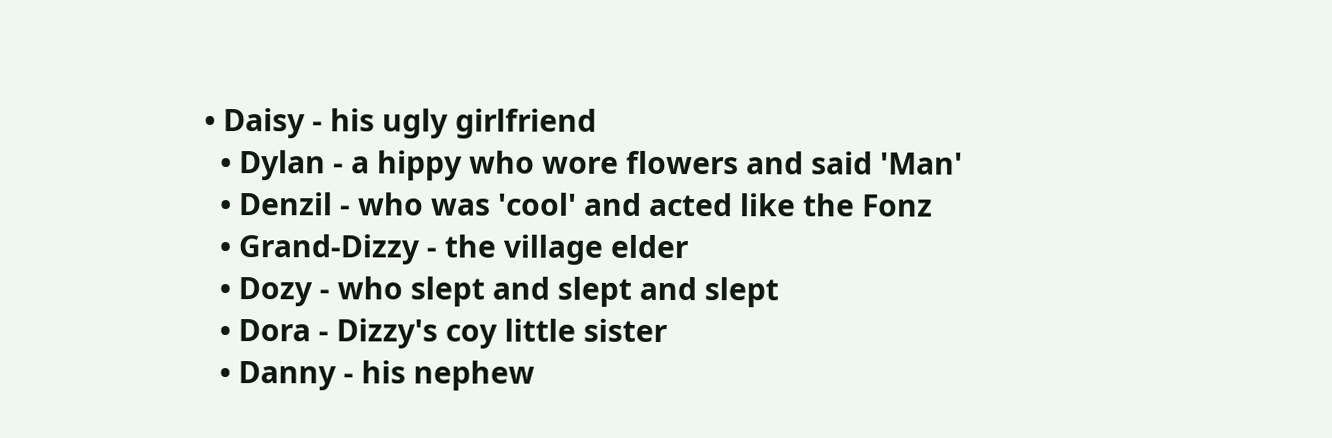• Daisy - his ugly girlfriend
  • Dylan - a hippy who wore flowers and said 'Man'
  • Denzil - who was 'cool' and acted like the Fonz
  • Grand-Dizzy - the village elder
  • Dozy - who slept and slept and slept
  • Dora - Dizzy's coy little sister
  • Danny - his nephew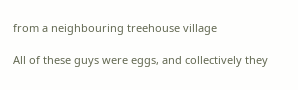from a neighbouring treehouse village

All of these guys were eggs, and collectively they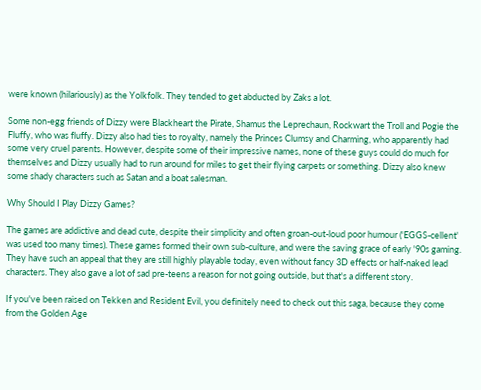were known (hilariously) as the Yolkfolk. They tended to get abducted by Zaks a lot.

Some non-egg friends of Dizzy were Blackheart the Pirate, Shamus the Leprechaun, Rockwart the Troll and Pogie the Fluffy, who was fluffy. Dizzy also had ties to royalty, namely the Princes Clumsy and Charming, who apparently had some very cruel parents. However, despite some of their impressive names, none of these guys could do much for themselves and Dizzy usually had to run around for miles to get their flying carpets or something. Dizzy also knew some shady characters such as Satan and a boat salesman.

Why Should I Play Dizzy Games?

The games are addictive and dead cute, despite their simplicity and often groan-out-loud poor humour ('EGGS-cellent' was used too many times). These games formed their own sub-culture, and were the saving grace of early '90s gaming. They have such an appeal that they are still highly playable today, even without fancy 3D effects or half-naked lead characters. They also gave a lot of sad pre-teens a reason for not going outside, but that's a different story.

If you've been raised on Tekken and Resident Evil, you definitely need to check out this saga, because they come from the Golden Age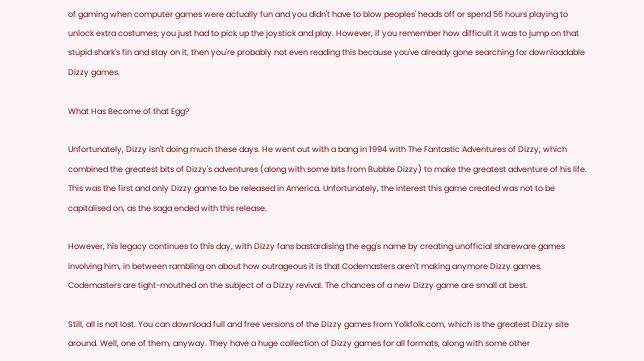of gaming when computer games were actually fun and you didn't have to blow peoples' heads off or spend 56 hours playing to unlock extra costumes; you just had to pick up the joystick and play. However, if you remember how difficult it was to jump on that stupid shark's fin and stay on it, then you're probably not even reading this because you've already gone searching for downloadable Dizzy games.

What Has Become of that Egg?

Unfortunately, Dizzy isn't doing much these days. He went out with a bang in 1994 with The Fantastic Adventures of Dizzy, which combined the greatest bits of Dizzy's adventures (along with some bits from Bubble Dizzy) to make the greatest adventure of his life. This was the first and only Dizzy game to be released in America. Unfortunately, the interest this game created was not to be capitalised on, as the saga ended with this release.

However, his legacy continues to this day, with Dizzy fans bastardising the egg's name by creating unofficial shareware games involving him, in between rambling on about how outrageous it is that Codemasters aren't making anymore Dizzy games. Codemasters are tight-mouthed on the subject of a Dizzy revival. The chances of a new Dizzy game are small at best.

Still, all is not lost. You can download full and free versions of the Dizzy games from Yolkfolk.com, which is the greatest Dizzy site around. Well, one of them, anyway. They have a huge collection of Dizzy games for all formats, along with some other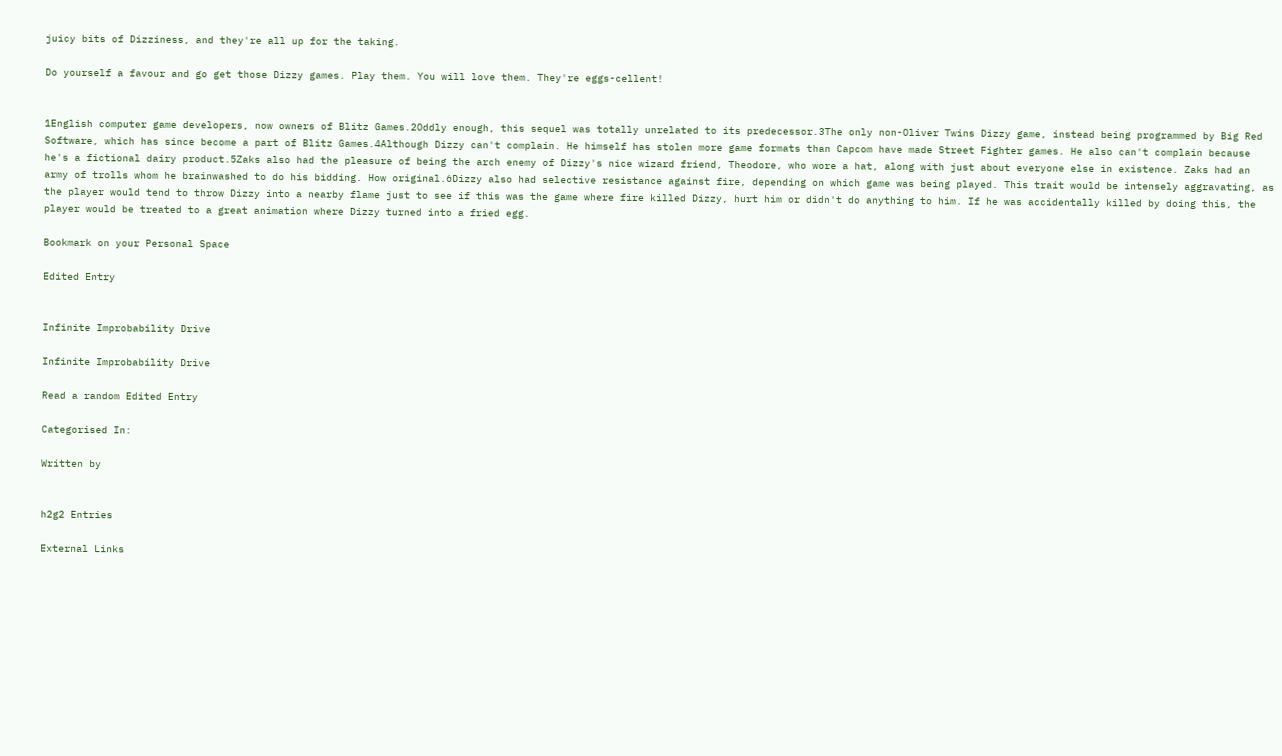juicy bits of Dizziness, and they're all up for the taking.

Do yourself a favour and go get those Dizzy games. Play them. You will love them. They're eggs-cellent!


1English computer game developers, now owners of Blitz Games.2Oddly enough, this sequel was totally unrelated to its predecessor.3The only non-Oliver Twins Dizzy game, instead being programmed by Big Red Software, which has since become a part of Blitz Games.4Although Dizzy can't complain. He himself has stolen more game formats than Capcom have made Street Fighter games. He also can't complain because he's a fictional dairy product.5Zaks also had the pleasure of being the arch enemy of Dizzy's nice wizard friend, Theodore, who wore a hat, along with just about everyone else in existence. Zaks had an army of trolls whom he brainwashed to do his bidding. How original.6Dizzy also had selective resistance against fire, depending on which game was being played. This trait would be intensely aggravating, as the player would tend to throw Dizzy into a nearby flame just to see if this was the game where fire killed Dizzy, hurt him or didn't do anything to him. If he was accidentally killed by doing this, the player would be treated to a great animation where Dizzy turned into a fried egg.

Bookmark on your Personal Space

Edited Entry


Infinite Improbability Drive

Infinite Improbability Drive

Read a random Edited Entry

Categorised In:

Written by


h2g2 Entries

External Links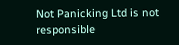Not Panicking Ltd is not responsible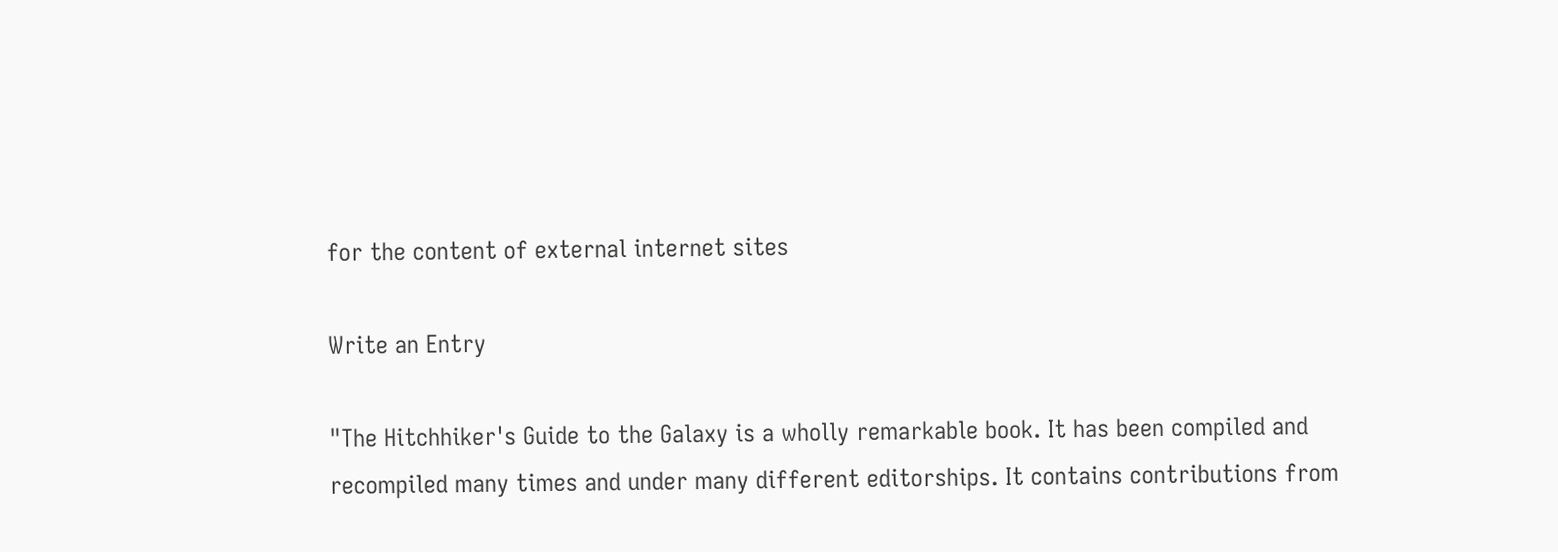for the content of external internet sites

Write an Entry

"The Hitchhiker's Guide to the Galaxy is a wholly remarkable book. It has been compiled and recompiled many times and under many different editorships. It contains contributions from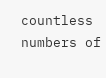countless numbers of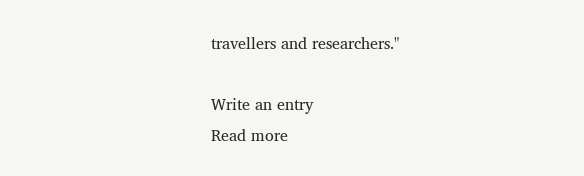travellers and researchers."

Write an entry
Read more